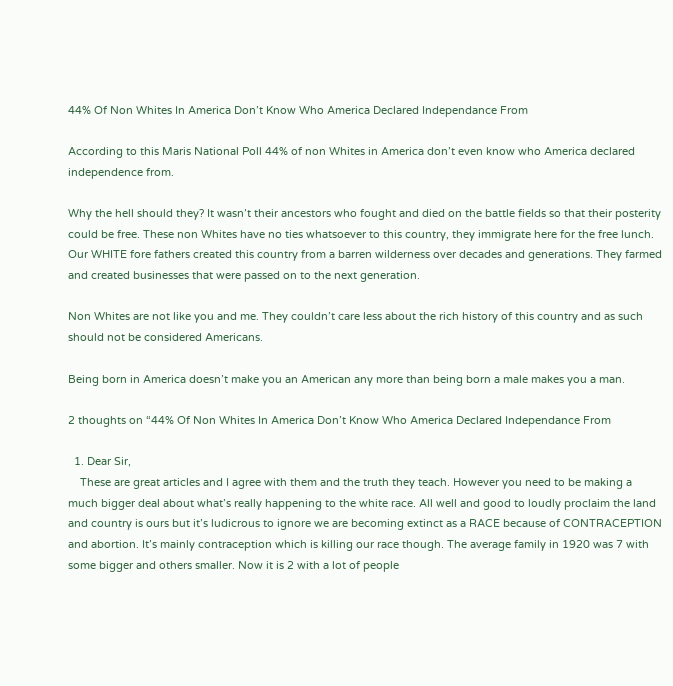44% Of Non Whites In America Don’t Know Who America Declared Independance From

According to this Maris National Poll 44% of non Whites in America don’t even know who America declared independence from.

Why the hell should they? It wasn’t their ancestors who fought and died on the battle fields so that their posterity could be free. These non Whites have no ties whatsoever to this country, they immigrate here for the free lunch. Our WHITE fore fathers created this country from a barren wilderness over decades and generations. They farmed and created businesses that were passed on to the next generation.

Non Whites are not like you and me. They couldn’t care less about the rich history of this country and as such should not be considered Americans.

Being born in America doesn’t make you an American any more than being born a male makes you a man.

2 thoughts on “44% Of Non Whites In America Don’t Know Who America Declared Independance From

  1. Dear Sir,
    These are great articles and I agree with them and the truth they teach. However you need to be making a much bigger deal about what’s really happening to the white race. All well and good to loudly proclaim the land and country is ours but it’s ludicrous to ignore we are becoming extinct as a RACE because of CONTRACEPTION and abortion. It’s mainly contraception which is killing our race though. The average family in 1920 was 7 with some bigger and others smaller. Now it is 2 with a lot of people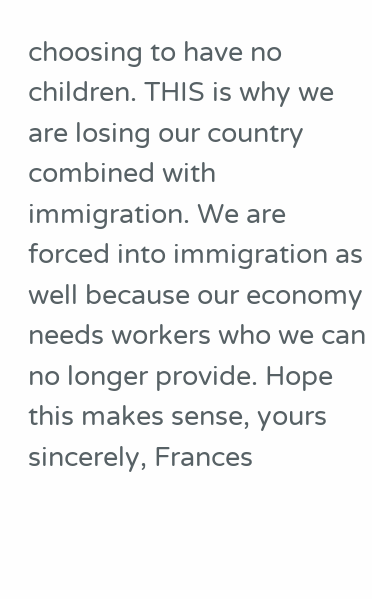choosing to have no children. THIS is why we are losing our country combined with immigration. We are forced into immigration as well because our economy needs workers who we can no longer provide. Hope this makes sense, yours sincerely, Frances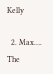Kelly

  2. Max…. The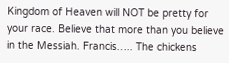Kingdom of Heaven will NOT be pretty for your race. Believe that more than you believe in the Messiah. Francis….. The chickens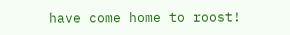have come home to roost!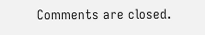Comments are closed.